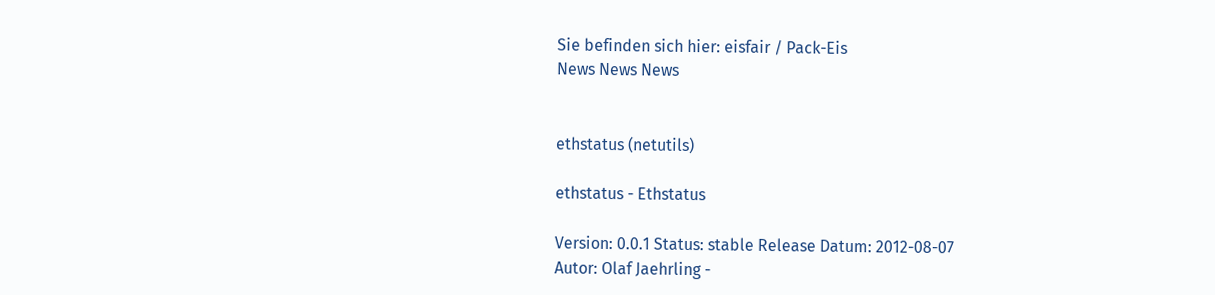Sie befinden sich hier: eisfair / Pack-Eis
News News News


ethstatus (netutils)

ethstatus - Ethstatus

Version: 0.0.1 Status: stable Release Datum: 2012-08-07
Autor: Olaf Jaehrling -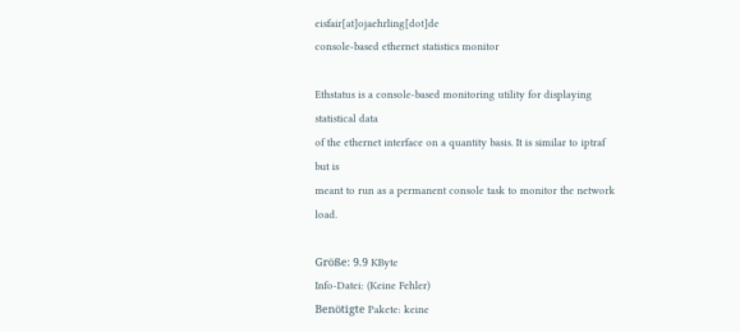eisfair[at]ojaehrling[dot]de
console-based ethernet statistics monitor

Ethstatus is a console-based monitoring utility for displaying statistical data
of the ethernet interface on a quantity basis. It is similar to iptraf but is
meant to run as a permanent console task to monitor the network load.

Größe: 9.9 KByte
Info-Datei: (Keine Fehler)
Benötigte Pakete: keine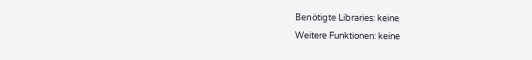Benötigte Libraries: keine
Weitere Funktionen: keine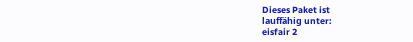Dieses Paket ist
lauffähig unter:
eisfair 2